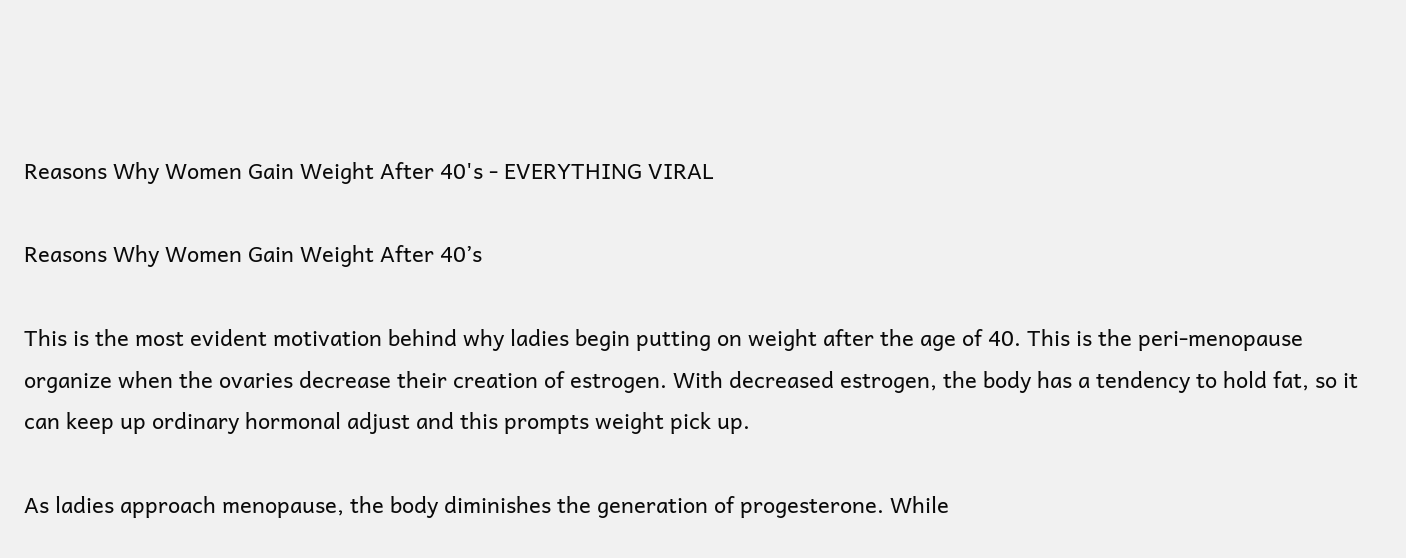Reasons Why Women Gain Weight After 40's - EVERYTHING VIRAL

Reasons Why Women Gain Weight After 40’s

This is the most evident motivation behind why ladies begin putting on weight after the age of 40. This is the peri-menopause organize when the ovaries decrease their creation of estrogen. With decreased estrogen, the body has a tendency to hold fat, so it can keep up ordinary hormonal adjust and this prompts weight pick up.

As ladies approach menopause, the body diminishes the generation of progesterone. While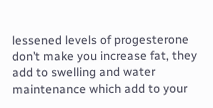lessened levels of progesterone don’t make you increase fat, they add to swelling and water maintenance which add to your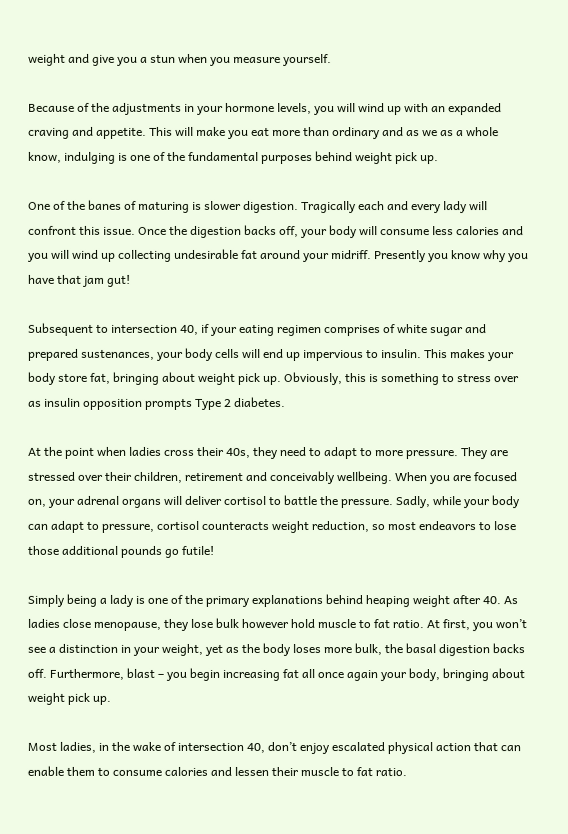weight and give you a stun when you measure yourself.

Because of the adjustments in your hormone levels, you will wind up with an expanded craving and appetite. This will make you eat more than ordinary and as we as a whole know, indulging is one of the fundamental purposes behind weight pick up.

One of the banes of maturing is slower digestion. Tragically each and every lady will confront this issue. Once the digestion backs off, your body will consume less calories and you will wind up collecting undesirable fat around your midriff. Presently you know why you have that jam gut!

Subsequent to intersection 40, if your eating regimen comprises of white sugar and prepared sustenances, your body cells will end up impervious to insulin. This makes your body store fat, bringing about weight pick up. Obviously, this is something to stress over as insulin opposition prompts Type 2 diabetes.

At the point when ladies cross their 40s, they need to adapt to more pressure. They are stressed over their children, retirement and conceivably wellbeing. When you are focused on, your adrenal organs will deliver cortisol to battle the pressure. Sadly, while your body can adapt to pressure, cortisol counteracts weight reduction, so most endeavors to lose those additional pounds go futile!

Simply being a lady is one of the primary explanations behind heaping weight after 40. As ladies close menopause, they lose bulk however hold muscle to fat ratio. At first, you won’t see a distinction in your weight, yet as the body loses more bulk, the basal digestion backs off. Furthermore, blast – you begin increasing fat all once again your body, bringing about weight pick up.

Most ladies, in the wake of intersection 40, don’t enjoy escalated physical action that can enable them to consume calories and lessen their muscle to fat ratio.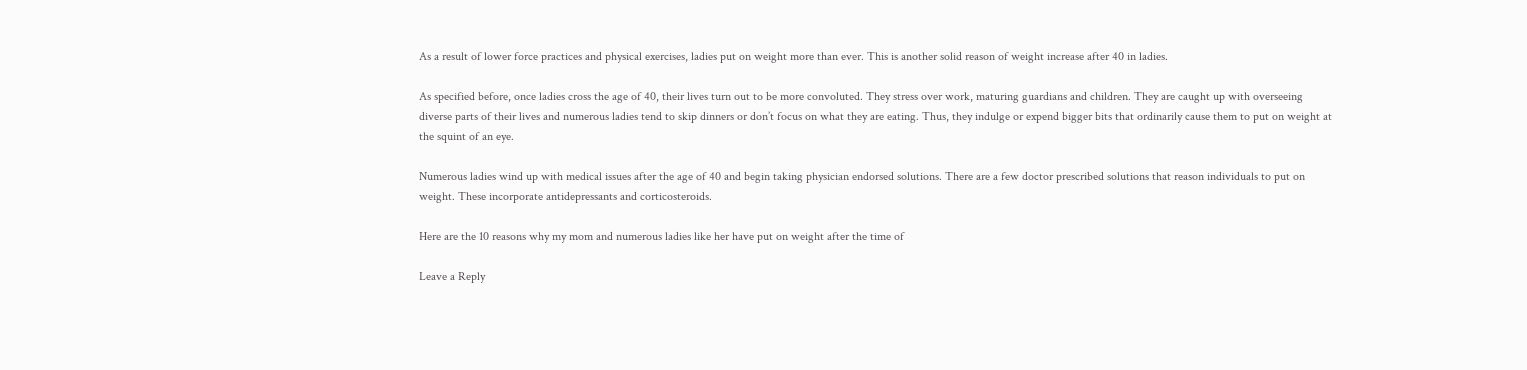As a result of lower force practices and physical exercises, ladies put on weight more than ever. This is another solid reason of weight increase after 40 in ladies.

As specified before, once ladies cross the age of 40, their lives turn out to be more convoluted. They stress over work, maturing guardians and children. They are caught up with overseeing diverse parts of their lives and numerous ladies tend to skip dinners or don’t focus on what they are eating. Thus, they indulge or expend bigger bits that ordinarily cause them to put on weight at the squint of an eye.

Numerous ladies wind up with medical issues after the age of 40 and begin taking physician endorsed solutions. There are a few doctor prescribed solutions that reason individuals to put on weight. These incorporate antidepressants and corticosteroids.

Here are the 10 reasons why my mom and numerous ladies like her have put on weight after the time of

Leave a Reply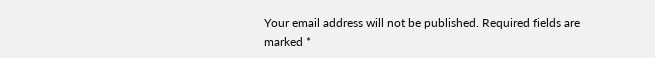Your email address will not be published. Required fields are marked *